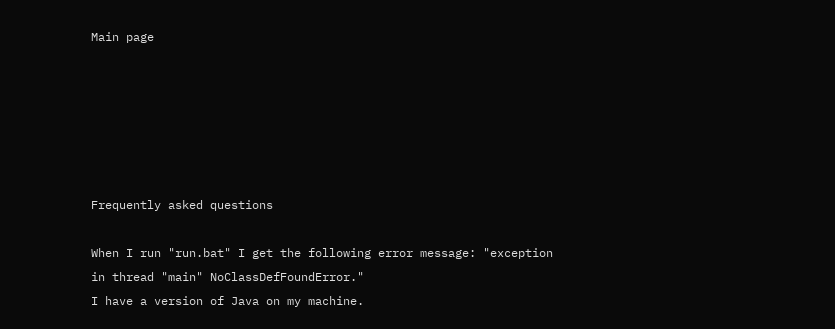Main page






Frequently asked questions

When I run "run.bat" I get the following error message: "exception in thread "main" NoClassDefFoundError."
I have a version of Java on my machine.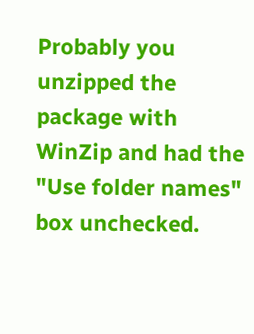Probably you unzipped the package with WinZip and had the "Use folder names" box unchecked.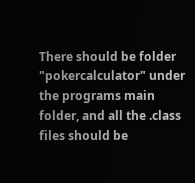There should be folder "pokercalculator" under the programs main folder, and all the .class files should be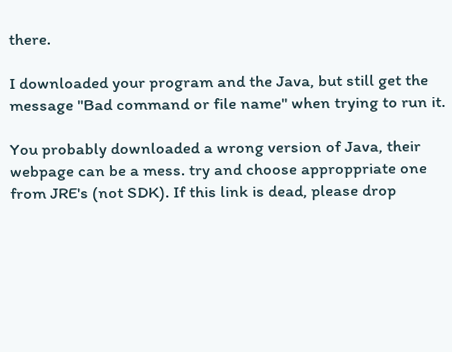there.

I downloaded your program and the Java, but still get the message "Bad command or file name" when trying to run it.

You probably downloaded a wrong version of Java, their webpage can be a mess. try and choose approppriate one from JRE's (not SDK). If this link is dead, please drop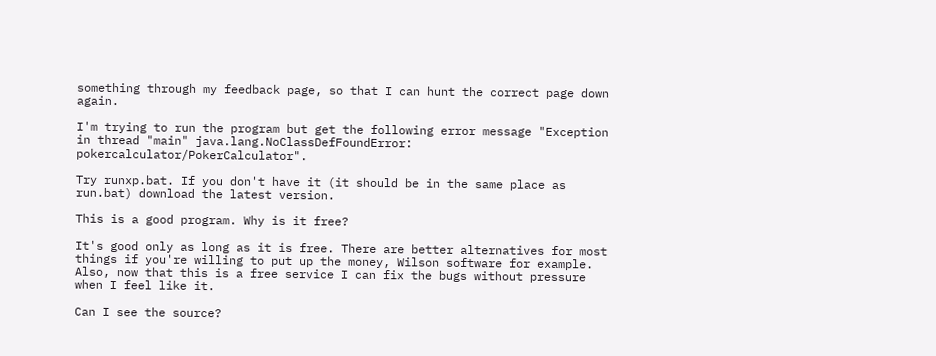something through my feedback page, so that I can hunt the correct page down again.

I'm trying to run the program but get the following error message "Exception in thread "main" java.lang.NoClassDefFoundError: pokercalculator/PokerCalculator".

Try runxp.bat. If you don't have it (it should be in the same place as run.bat) download the latest version.

This is a good program. Why is it free?

It's good only as long as it is free. There are better alternatives for most things if you're willing to put up the money, Wilson software for example. Also, now that this is a free service I can fix the bugs without pressure when I feel like it.

Can I see the source?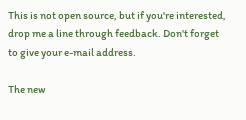This is not open source, but if you're interested, drop me a line through feedback. Don't forget to give your e-mail address.

The new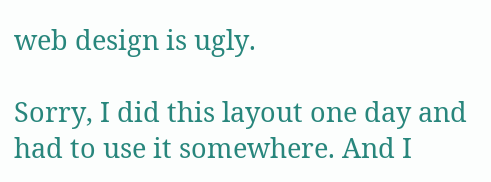web design is ugly.

Sorry, I did this layout one day and had to use it somewhere. And I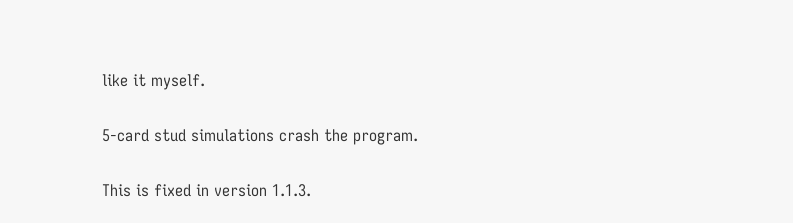like it myself.

5-card stud simulations crash the program.

This is fixed in version 1.1.3.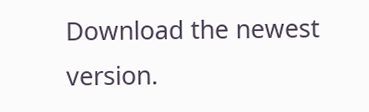Download the newest version.